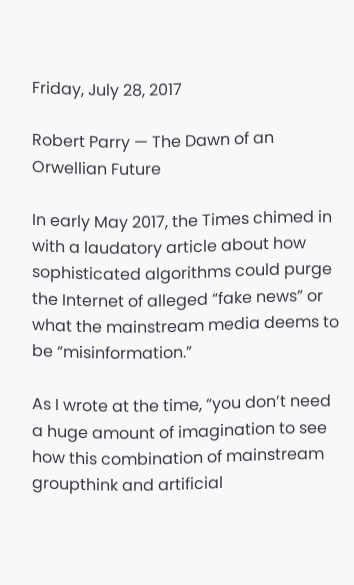Friday, July 28, 2017

Robert Parry — The Dawn of an Orwellian Future

In early May 2017, the Times chimed in with a laudatory article about how sophisticated algorithms could purge the Internet of alleged “fake news” or what the mainstream media deems to be “misinformation.”

As I wrote at the time, “you don’t need a huge amount of imagination to see how this combination of mainstream groupthink and artificial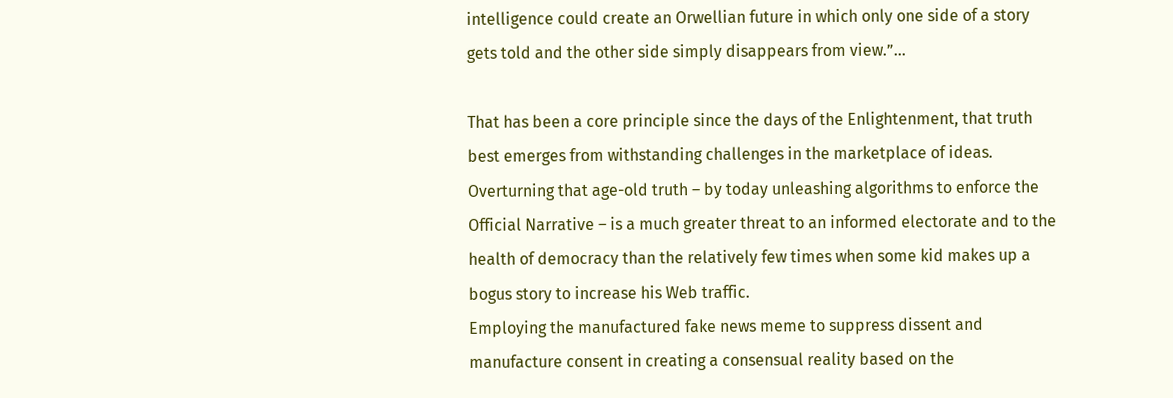intelligence could create an Orwellian future in which only one side of a story gets told and the other side simply disappears from view.”…

That has been a core principle since the days of the Enlightenment, that truth best emerges from withstanding challenges in the marketplace of ideas. Overturning that age-old truth – by today unleashing algorithms to enforce the Official Narrative – is a much greater threat to an informed electorate and to the health of democracy than the relatively few times when some kid makes up a bogus story to increase his Web traffic.
Employing the manufactured fake news meme to suppress dissent and manufacture consent in creating a consensual reality based on the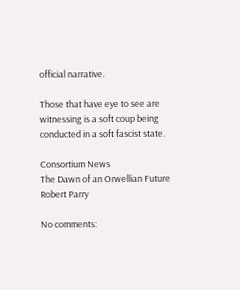official narrative.

Those that have eye to see are witnessing is a soft coup being conducted in a soft fascist state.

Consortium News
The Dawn of an Orwellian Future
Robert Parry

No comments: